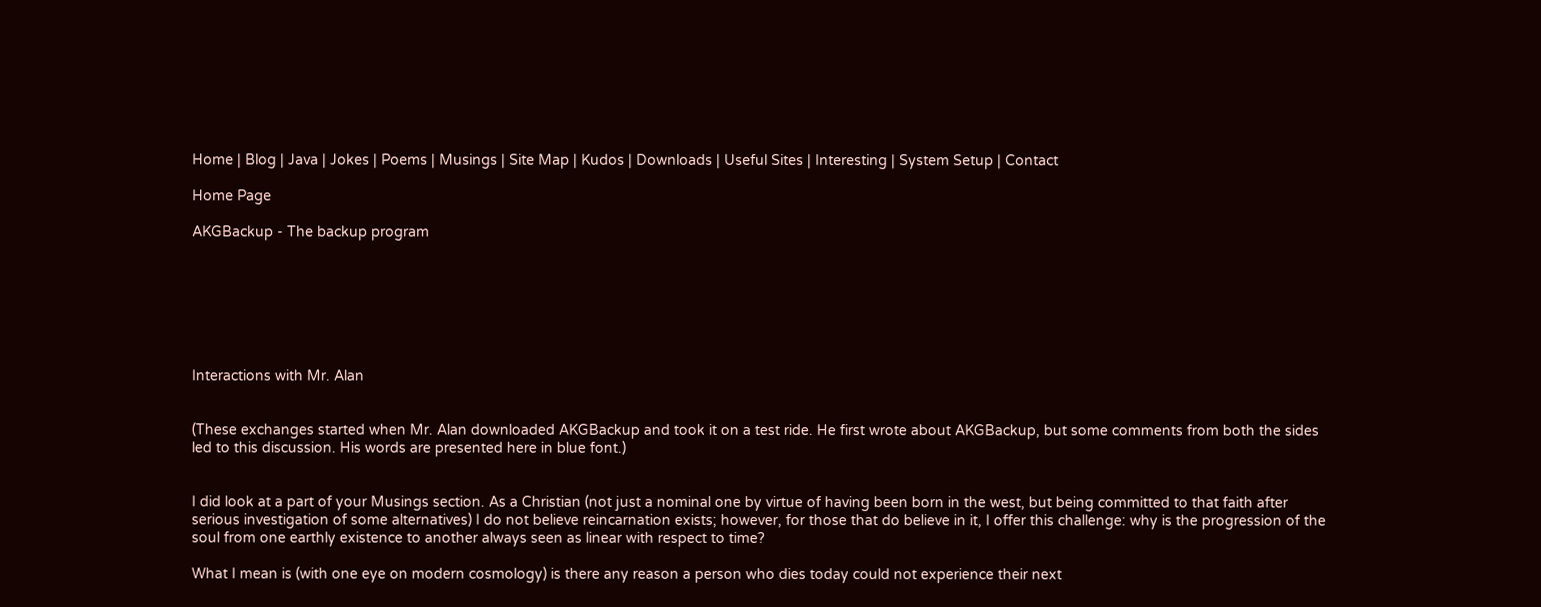Home | Blog | Java | Jokes | Poems | Musings | Site Map | Kudos | Downloads | Useful Sites | Interesting | System Setup | Contact

Home Page

AKGBackup - The backup program







Interactions with Mr. Alan


(These exchanges started when Mr. Alan downloaded AKGBackup and took it on a test ride. He first wrote about AKGBackup, but some comments from both the sides led to this discussion. His words are presented here in blue font.)


I did look at a part of your Musings section. As a Christian (not just a nominal one by virtue of having been born in the west, but being committed to that faith after serious investigation of some alternatives) I do not believe reincarnation exists; however, for those that do believe in it, I offer this challenge: why is the progression of the soul from one earthly existence to another always seen as linear with respect to time?

What I mean is (with one eye on modern cosmology) is there any reason a person who dies today could not experience their next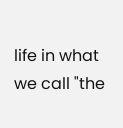life in what we call "the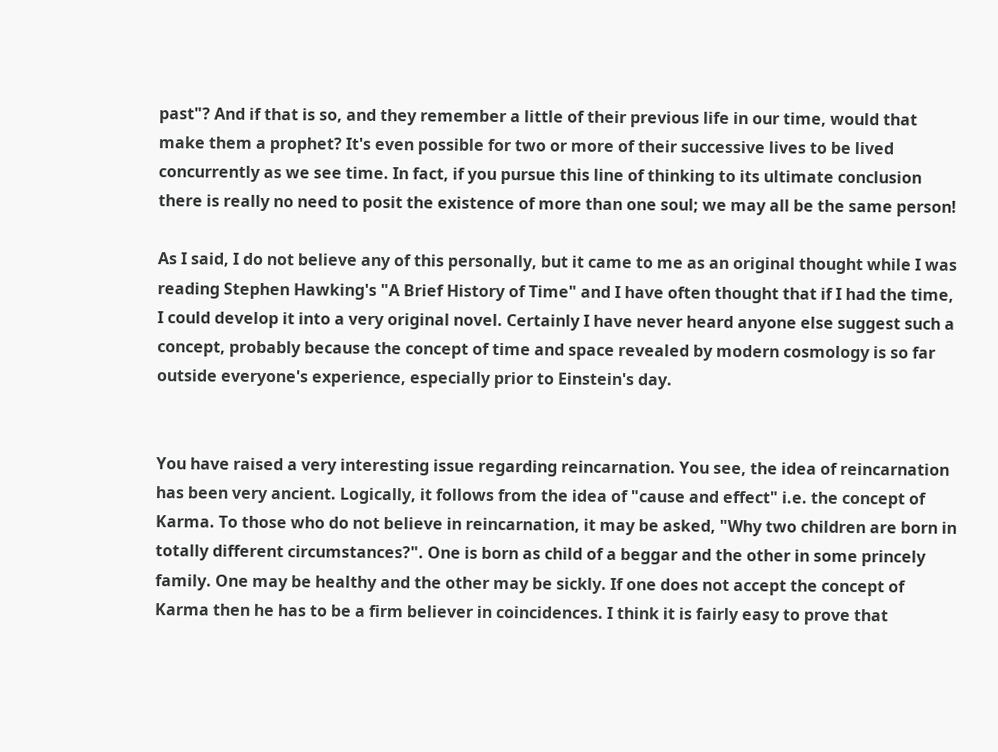past"? And if that is so, and they remember a little of their previous life in our time, would that make them a prophet? It's even possible for two or more of their successive lives to be lived concurrently as we see time. In fact, if you pursue this line of thinking to its ultimate conclusion there is really no need to posit the existence of more than one soul; we may all be the same person!

As I said, I do not believe any of this personally, but it came to me as an original thought while I was reading Stephen Hawking's "A Brief History of Time" and I have often thought that if I had the time, I could develop it into a very original novel. Certainly I have never heard anyone else suggest such a concept, probably because the concept of time and space revealed by modern cosmology is so far outside everyone's experience, especially prior to Einstein's day.


You have raised a very interesting issue regarding reincarnation. You see, the idea of reincarnation has been very ancient. Logically, it follows from the idea of "cause and effect" i.e. the concept of Karma. To those who do not believe in reincarnation, it may be asked, "Why two children are born in totally different circumstances?". One is born as child of a beggar and the other in some princely family. One may be healthy and the other may be sickly. If one does not accept the concept of Karma then he has to be a firm believer in coincidences. I think it is fairly easy to prove that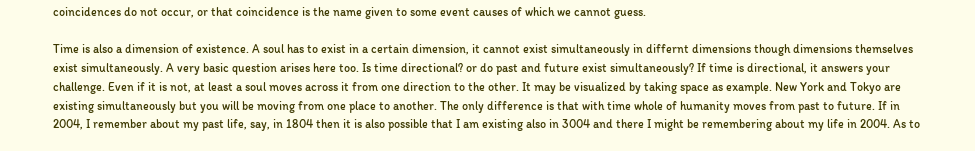coincidences do not occur, or that coincidence is the name given to some event causes of which we cannot guess.

Time is also a dimension of existence. A soul has to exist in a certain dimension, it cannot exist simultaneously in differnt dimensions though dimensions themselves exist simultaneously. A very basic question arises here too. Is time directional? or do past and future exist simultaneously? If time is directional, it answers your challenge. Even if it is not, at least a soul moves across it from one direction to the other. It may be visualized by taking space as example. New York and Tokyo are existing simultaneously but you will be moving from one place to another. The only difference is that with time whole of humanity moves from past to future. If in 2004, I remember about my past life, say, in 1804 then it is also possible that I am existing also in 3004 and there I might be remembering about my life in 2004. As to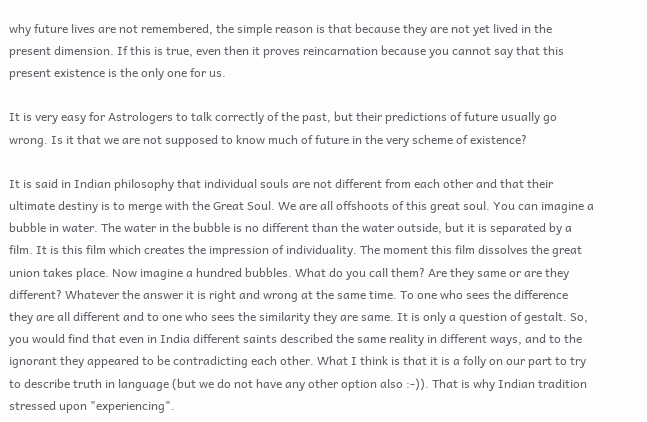why future lives are not remembered, the simple reason is that because they are not yet lived in the present dimension. If this is true, even then it proves reincarnation because you cannot say that this present existence is the only one for us.

It is very easy for Astrologers to talk correctly of the past, but their predictions of future usually go wrong. Is it that we are not supposed to know much of future in the very scheme of existence?

It is said in Indian philosophy that individual souls are not different from each other and that their ultimate destiny is to merge with the Great Soul. We are all offshoots of this great soul. You can imagine a bubble in water. The water in the bubble is no different than the water outside, but it is separated by a film. It is this film which creates the impression of individuality. The moment this film dissolves the great union takes place. Now imagine a hundred bubbles. What do you call them? Are they same or are they different? Whatever the answer it is right and wrong at the same time. To one who sees the difference they are all different and to one who sees the similarity they are same. It is only a question of gestalt. So, you would find that even in India different saints described the same reality in different ways, and to the ignorant they appeared to be contradicting each other. What I think is that it is a folly on our part to try to describe truth in language (but we do not have any other option also :-)). That is why Indian tradition stressed upon "experiencing".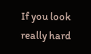If you look really hard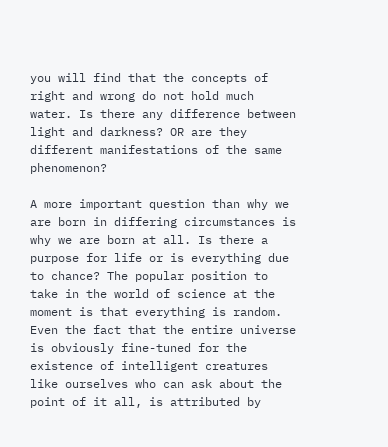you will find that the concepts of right and wrong do not hold much water. Is there any difference between light and darkness? OR are they different manifestations of the same phenomenon?

A more important question than why we are born in differing circumstances is why we are born at all. Is there a purpose for life or is everything due to chance? The popular position to take in the world of science at the moment is that everything is random. Even the fact that the entire universe is obviously fine-tuned for the existence of intelligent creatures like ourselves who can ask about the point of it all, is attributed by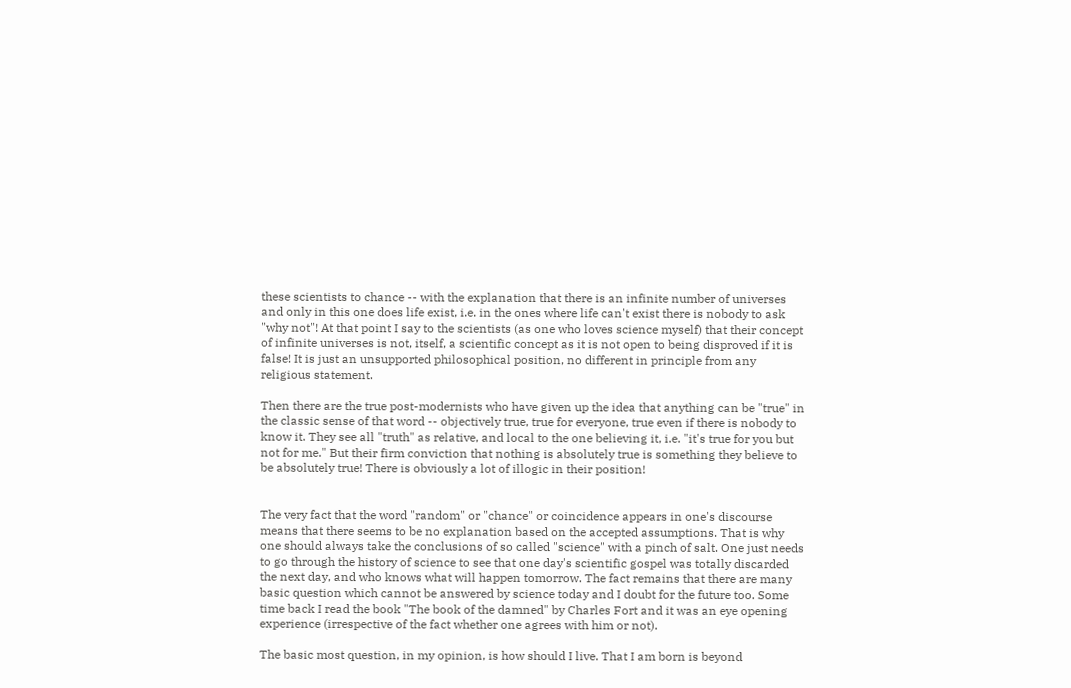these scientists to chance -- with the explanation that there is an infinite number of universes and only in this one does life exist, i.e. in the ones where life can't exist there is nobody to ask "why not"! At that point I say to the scientists (as one who loves science myself) that their concept of infinite universes is not, itself, a scientific concept as it is not open to being disproved if it is false! It is just an unsupported philosophical position, no different in principle from any religious statement.

Then there are the true post-modernists who have given up the idea that anything can be "true" in the classic sense of that word -- objectively true, true for everyone, true even if there is nobody to know it. They see all "truth" as relative, and local to the one believing it, i.e. "it's true for you but not for me." But their firm conviction that nothing is absolutely true is something they believe to be absolutely true! There is obviously a lot of illogic in their position!


The very fact that the word "random" or "chance" or coincidence appears in one's discourse means that there seems to be no explanation based on the accepted assumptions. That is why one should always take the conclusions of so called "science" with a pinch of salt. One just needs to go through the history of science to see that one day's scientific gospel was totally discarded the next day, and who knows what will happen tomorrow. The fact remains that there are many basic question which cannot be answered by science today and I doubt for the future too. Some time back I read the book "The book of the damned" by Charles Fort and it was an eye opening experience (irrespective of the fact whether one agrees with him or not).

The basic most question, in my opinion, is how should I live. That I am born is beyond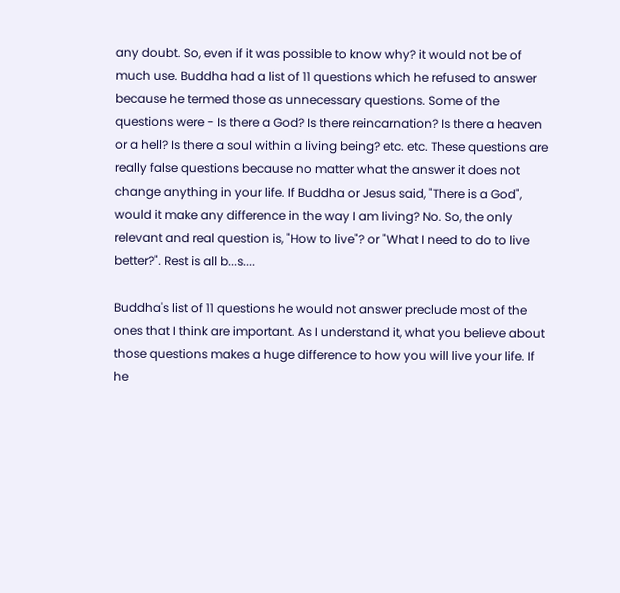any doubt. So, even if it was possible to know why? it would not be of much use. Buddha had a list of 11 questions which he refused to answer because he termed those as unnecessary questions. Some of the questions were - Is there a God? Is there reincarnation? Is there a heaven or a hell? Is there a soul within a living being? etc. etc. These questions are really false questions because no matter what the answer it does not change anything in your life. If Buddha or Jesus said, "There is a God", would it make any difference in the way I am living? No. So, the only relevant and real question is, "How to live"? or "What I need to do to live better?". Rest is all b...s....

Buddha's list of 11 questions he would not answer preclude most of the ones that I think are important. As I understand it, what you believe about those questions makes a huge difference to how you will live your life. If he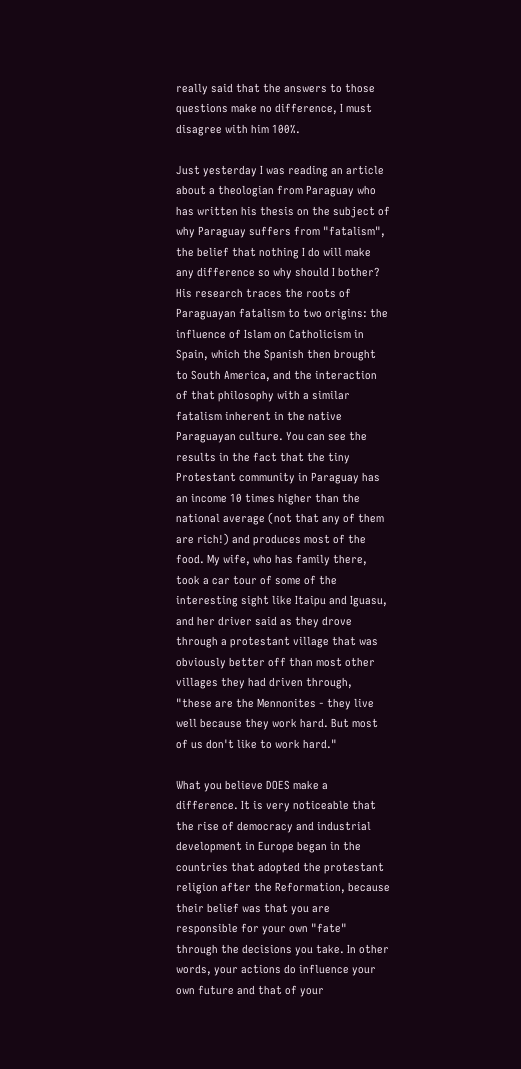really said that the answers to those questions make no difference, I must disagree with him 100%.

Just yesterday I was reading an article about a theologian from Paraguay who has written his thesis on the subject of why Paraguay suffers from "fatalism", the belief that nothing I do will make any difference so why should I bother? His research traces the roots of Paraguayan fatalism to two origins: the influence of Islam on Catholicism in Spain, which the Spanish then brought to South America, and the interaction of that philosophy with a similar fatalism inherent in the native Paraguayan culture. You can see the results in the fact that the tiny Protestant community in Paraguay has an income 10 times higher than the national average (not that any of them are rich!) and produces most of the food. My wife, who has family there, took a car tour of some of the interesting sight like Itaipu and Iguasu, and her driver said as they drove through a protestant village that was obviously better off than most other villages they had driven through, "these are the Mennonites - they live well because they work hard. But most of us don't like to work hard."

What you believe DOES make a difference. It is very noticeable that the rise of democracy and industrial development in Europe began in the countries that adopted the protestant religion after the Reformation, because their belief was that you are responsible for your own "fate" through the decisions you take. In other words, your actions do influence your own future and that of your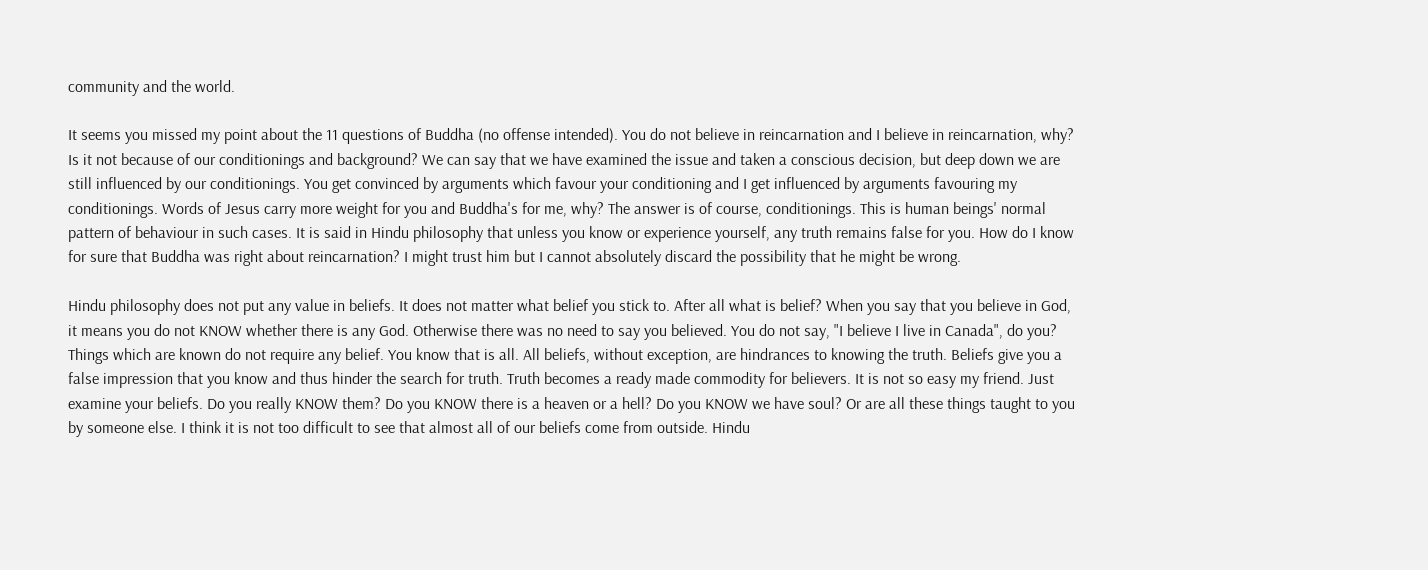community and the world.

It seems you missed my point about the 11 questions of Buddha (no offense intended). You do not believe in reincarnation and I believe in reincarnation, why? Is it not because of our conditionings and background? We can say that we have examined the issue and taken a conscious decision, but deep down we are still influenced by our conditionings. You get convinced by arguments which favour your conditioning and I get influenced by arguments favouring my conditionings. Words of Jesus carry more weight for you and Buddha's for me, why? The answer is of course, conditionings. This is human beings' normal pattern of behaviour in such cases. It is said in Hindu philosophy that unless you know or experience yourself, any truth remains false for you. How do I know for sure that Buddha was right about reincarnation? I might trust him but I cannot absolutely discard the possibility that he might be wrong.

Hindu philosophy does not put any value in beliefs. It does not matter what belief you stick to. After all what is belief? When you say that you believe in God, it means you do not KNOW whether there is any God. Otherwise there was no need to say you believed. You do not say, "I believe I live in Canada", do you? Things which are known do not require any belief. You know that is all. All beliefs, without exception, are hindrances to knowing the truth. Beliefs give you a false impression that you know and thus hinder the search for truth. Truth becomes a ready made commodity for believers. It is not so easy my friend. Just examine your beliefs. Do you really KNOW them? Do you KNOW there is a heaven or a hell? Do you KNOW we have soul? Or are all these things taught to you by someone else. I think it is not too difficult to see that almost all of our beliefs come from outside. Hindu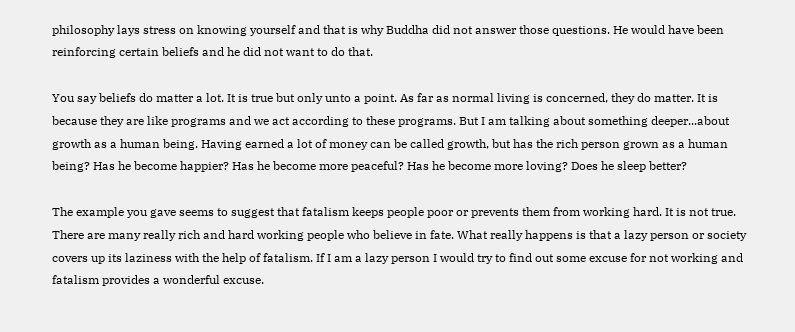philosophy lays stress on knowing yourself and that is why Buddha did not answer those questions. He would have been reinforcing certain beliefs and he did not want to do that.

You say beliefs do matter a lot. It is true but only unto a point. As far as normal living is concerned, they do matter. It is because they are like programs and we act according to these programs. But I am talking about something deeper...about growth as a human being. Having earned a lot of money can be called growth, but has the rich person grown as a human being? Has he become happier? Has he become more peaceful? Has he become more loving? Does he sleep better?

The example you gave seems to suggest that fatalism keeps people poor or prevents them from working hard. It is not true. There are many really rich and hard working people who believe in fate. What really happens is that a lazy person or society covers up its laziness with the help of fatalism. If I am a lazy person I would try to find out some excuse for not working and fatalism provides a wonderful excuse.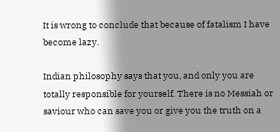It is wrong to conclude that because of fatalism I have become lazy.

Indian philosophy says that you, and only you are totally responsible for yourself. There is no Messiah or saviour who can save you or give you the truth on a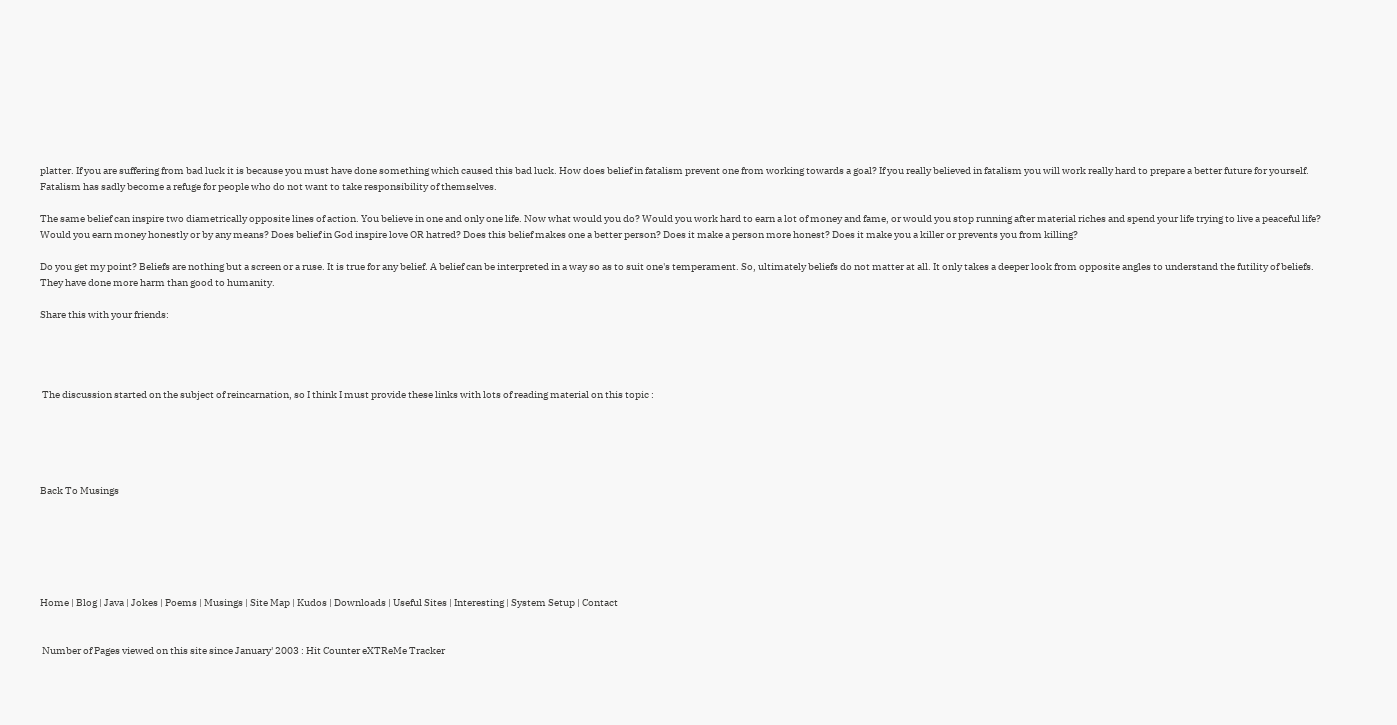platter. If you are suffering from bad luck it is because you must have done something which caused this bad luck. How does belief in fatalism prevent one from working towards a goal? If you really believed in fatalism you will work really hard to prepare a better future for yourself. Fatalism has sadly become a refuge for people who do not want to take responsibility of themselves.

The same belief can inspire two diametrically opposite lines of action. You believe in one and only one life. Now what would you do? Would you work hard to earn a lot of money and fame, or would you stop running after material riches and spend your life trying to live a peaceful life? Would you earn money honestly or by any means? Does belief in God inspire love OR hatred? Does this belief makes one a better person? Does it make a person more honest? Does it make you a killer or prevents you from killing?

Do you get my point? Beliefs are nothing but a screen or a ruse. It is true for any belief. A belief can be interpreted in a way so as to suit one's temperament. So, ultimately beliefs do not matter at all. It only takes a deeper look from opposite angles to understand the futility of beliefs. They have done more harm than good to humanity.

Share this with your friends:




 The discussion started on the subject of reincarnation, so I think I must provide these links with lots of reading material on this topic :





Back To Musings






Home | Blog | Java | Jokes | Poems | Musings | Site Map | Kudos | Downloads | Useful Sites | Interesting | System Setup | Contact


 Number of Pages viewed on this site since January' 2003 : Hit Counter eXTReMe Tracker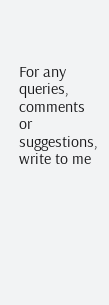For any queries, comments or suggestions, write to me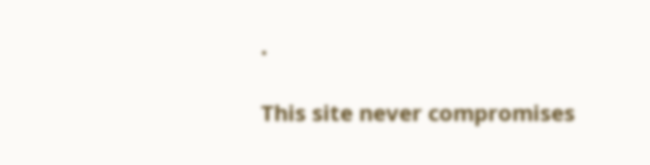.

This site never compromises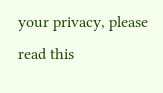your privacy, please read this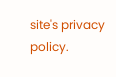site's privacy policy.